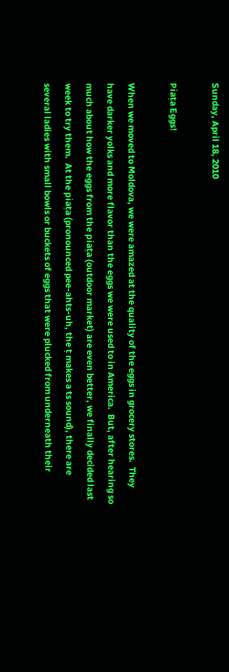Sunday, April 18, 2010

Piața Eggs!

When we moved to Moldova, we were amazed at the quality of the eggs in grocery stores.  They have darker yolks and more flavor than the eggs we were used to in America.  But, after hearing so much about how the eggs from the piața (outdoor market) are even better, we finally decided last week to try them.  At the piața (pronounced pee-ahts-uh, the ț makes a ts sound), there are several ladies with small bowls or buckets of eggs that were plucked from underneath their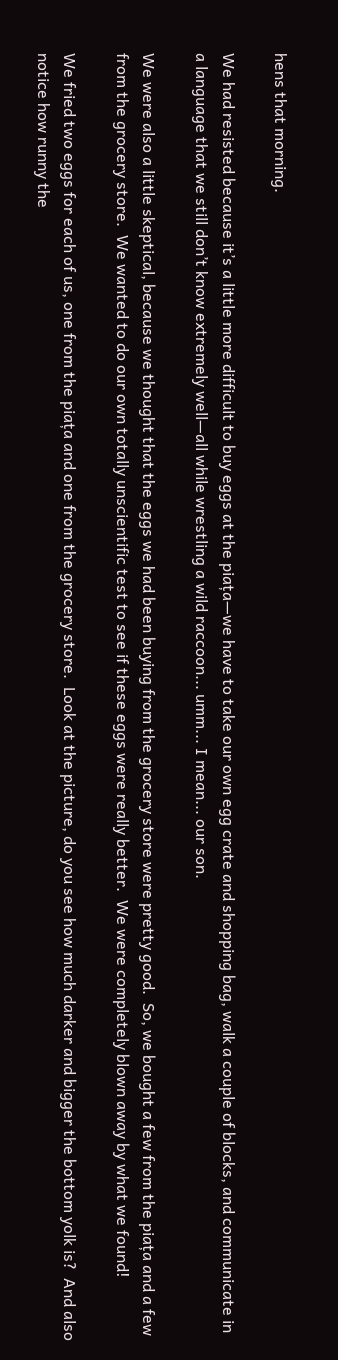hens that morning.

We had resisted because it’s a little more difficult to buy eggs at the piața—we have to take our own egg crate and shopping bag, walk a couple of blocks, and communicate in a language that we still don’t know extremely well—all while wrestling a wild raccoon... umm... I mean... our son.

We were also a little skeptical, because we thought that the eggs we had been buying from the grocery store were pretty good.  So, we bought a few from the piața and a few from the grocery store.  We wanted to do our own totally unscientific test to see if these eggs were really better.  We were completely blown away by what we found!

We fried two eggs for each of us, one from the piața and one from the grocery store.  Look at the picture, do you see how much darker and bigger the bottom yolk is?  And also notice how runny the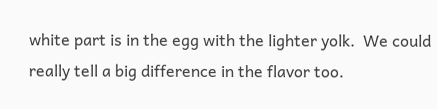white part is in the egg with the lighter yolk.  We could really tell a big difference in the flavor too.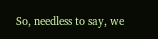So, needless to say, we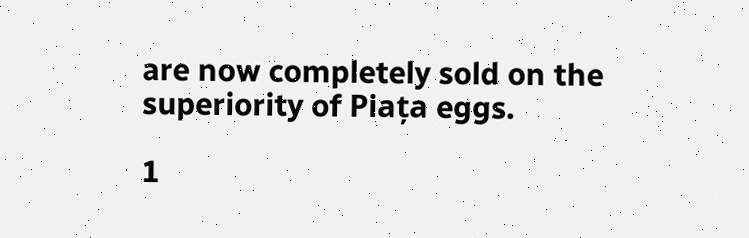are now completely sold on the superiority of Piața eggs.

1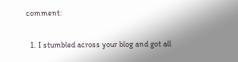comment:

  1. I stumbled across your blog and got all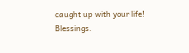caught up with your life! Blessings.